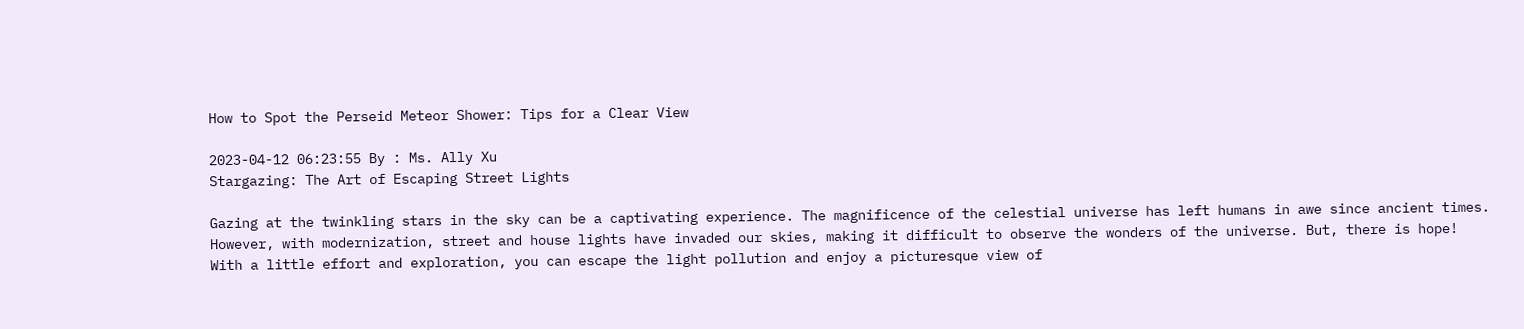How to Spot the Perseid Meteor Shower: Tips for a Clear View

2023-04-12 06:23:55 By : Ms. Ally Xu
Stargazing: The Art of Escaping Street Lights

Gazing at the twinkling stars in the sky can be a captivating experience. The magnificence of the celestial universe has left humans in awe since ancient times. However, with modernization, street and house lights have invaded our skies, making it difficult to observe the wonders of the universe. But, there is hope! With a little effort and exploration, you can escape the light pollution and enjoy a picturesque view of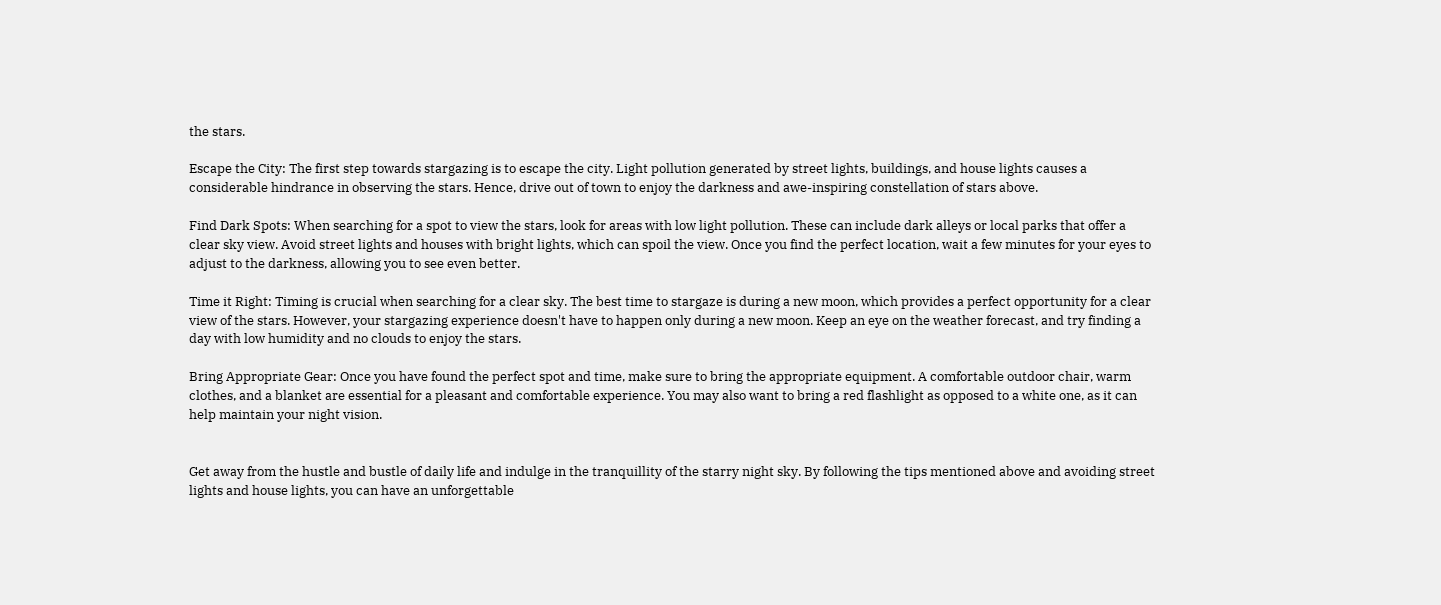the stars.

Escape the City: The first step towards stargazing is to escape the city. Light pollution generated by street lights, buildings, and house lights causes a considerable hindrance in observing the stars. Hence, drive out of town to enjoy the darkness and awe-inspiring constellation of stars above.

Find Dark Spots: When searching for a spot to view the stars, look for areas with low light pollution. These can include dark alleys or local parks that offer a clear sky view. Avoid street lights and houses with bright lights, which can spoil the view. Once you find the perfect location, wait a few minutes for your eyes to adjust to the darkness, allowing you to see even better.

Time it Right: Timing is crucial when searching for a clear sky. The best time to stargaze is during a new moon, which provides a perfect opportunity for a clear view of the stars. However, your stargazing experience doesn't have to happen only during a new moon. Keep an eye on the weather forecast, and try finding a day with low humidity and no clouds to enjoy the stars.

Bring Appropriate Gear: Once you have found the perfect spot and time, make sure to bring the appropriate equipment. A comfortable outdoor chair, warm clothes, and a blanket are essential for a pleasant and comfortable experience. You may also want to bring a red flashlight as opposed to a white one, as it can help maintain your night vision.


Get away from the hustle and bustle of daily life and indulge in the tranquillity of the starry night sky. By following the tips mentioned above and avoiding street lights and house lights, you can have an unforgettable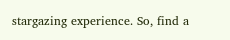stargazing experience. So, find a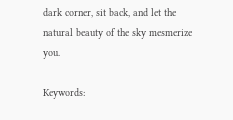dark corner, sit back, and let the natural beauty of the sky mesmerize you.

Keywords: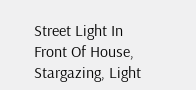Street Light In Front Of House, Stargazing, Light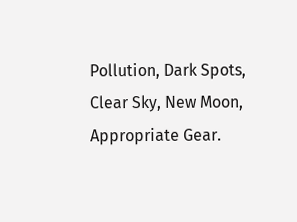Pollution, Dark Spots, Clear Sky, New Moon, Appropriate Gear.